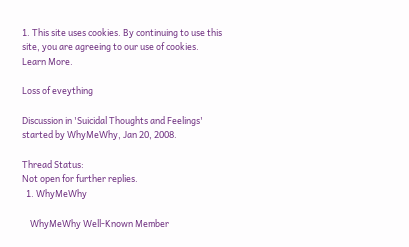1. This site uses cookies. By continuing to use this site, you are agreeing to our use of cookies. Learn More.

Loss of eveything

Discussion in 'Suicidal Thoughts and Feelings' started by WhyMeWhy, Jan 20, 2008.

Thread Status:
Not open for further replies.
  1. WhyMeWhy

    WhyMeWhy Well-Known Member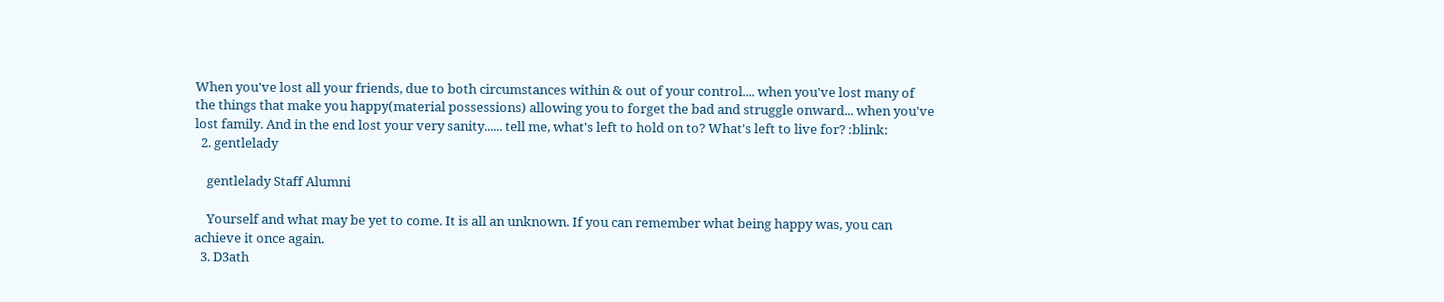When you've lost all your friends, due to both circumstances within & out of your control.... when you've lost many of the things that make you happy(material possessions) allowing you to forget the bad and struggle onward... when you've lost family. And in the end lost your very sanity...... tell me, what's left to hold on to? What's left to live for? :blink:
  2. gentlelady

    gentlelady Staff Alumni

    Yourself and what may be yet to come. It is all an unknown. If you can remember what being happy was, you can achieve it once again.
  3. D3ath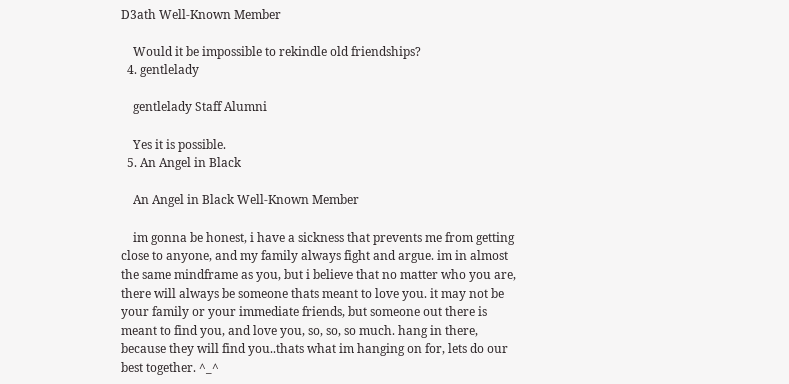D3ath Well-Known Member

    Would it be impossible to rekindle old friendships?
  4. gentlelady

    gentlelady Staff Alumni

    Yes it is possible.
  5. An Angel in Black

    An Angel in Black Well-Known Member

    im gonna be honest, i have a sickness that prevents me from getting close to anyone, and my family always fight and argue. im in almost the same mindframe as you, but i believe that no matter who you are, there will always be someone thats meant to love you. it may not be your family or your immediate friends, but someone out there is meant to find you, and love you, so, so, so much. hang in there, because they will find you..thats what im hanging on for, lets do our best together. ^_^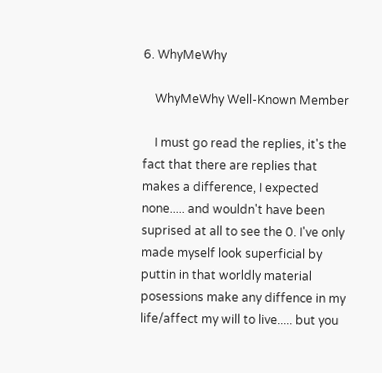6. WhyMeWhy

    WhyMeWhy Well-Known Member

    I must go read the replies, it's the fact that there are replies that makes a difference, I expected none..... and wouldn't have been suprised at all to see the 0. I've only made myself look superficial by puttin in that worldly material posessions make any diffence in my life/affect my will to live..... but you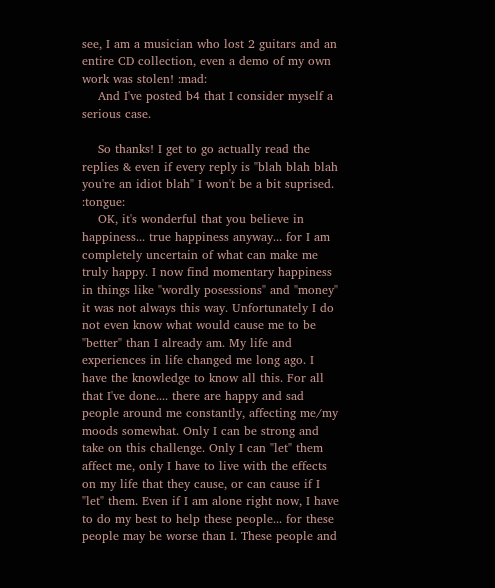see, I am a musician who lost 2 guitars and an entire CD collection, even a demo of my own work was stolen! :mad:
    And I've posted b4 that I consider myself a serious case.

    So thanks! I get to go actually read the replies & even if every reply is "blah blah blah you're an idiot blah" I won't be a bit suprised. :tongue:
    OK, it's wonderful that you believe in happiness... true happiness anyway... for I am completely uncertain of what can make me truly happy. I now find momentary happiness in things like "wordly posessions" and "money" it was not always this way. Unfortunately I do not even know what would cause me to be "better" than I already am. My life and experiences in life changed me long ago. I have the knowledge to know all this. For all that I've done.... there are happy and sad people around me constantly, affecting me/my moods somewhat. Only I can be strong and take on this challenge. Only I can "let" them affect me, only I have to live with the effects on my life that they cause, or can cause if I "let" them. Even if I am alone right now, I have to do my best to help these people... for these people may be worse than I. These people and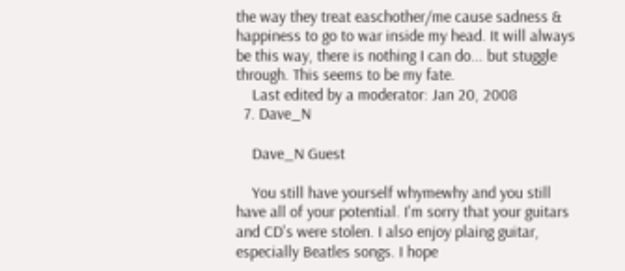the way they treat easchother/me cause sadness & happiness to go to war inside my head. It will always be this way, there is nothing I can do... but stuggle through. This seems to be my fate.
    Last edited by a moderator: Jan 20, 2008
  7. Dave_N

    Dave_N Guest

    You still have yourself whymewhy and you still have all of your potential. I'm sorry that your guitars and CD's were stolen. I also enjoy plaing guitar, especially Beatles songs. I hope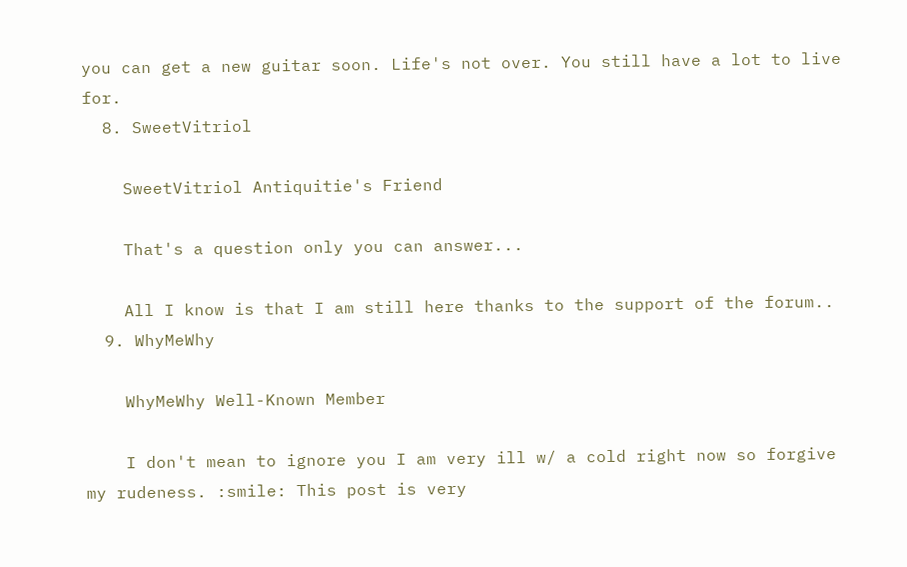you can get a new guitar soon. Life's not over. You still have a lot to live for.
  8. SweetVitriol

    SweetVitriol Antiquitie's Friend

    That's a question only you can answer...

    All I know is that I am still here thanks to the support of the forum..
  9. WhyMeWhy

    WhyMeWhy Well-Known Member

    I don't mean to ignore you I am very ill w/ a cold right now so forgive my rudeness. :smile: This post is very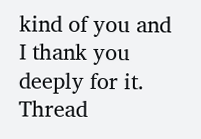kind of you and I thank you deeply for it.
Thread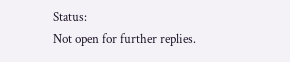Status:
Not open for further replies.